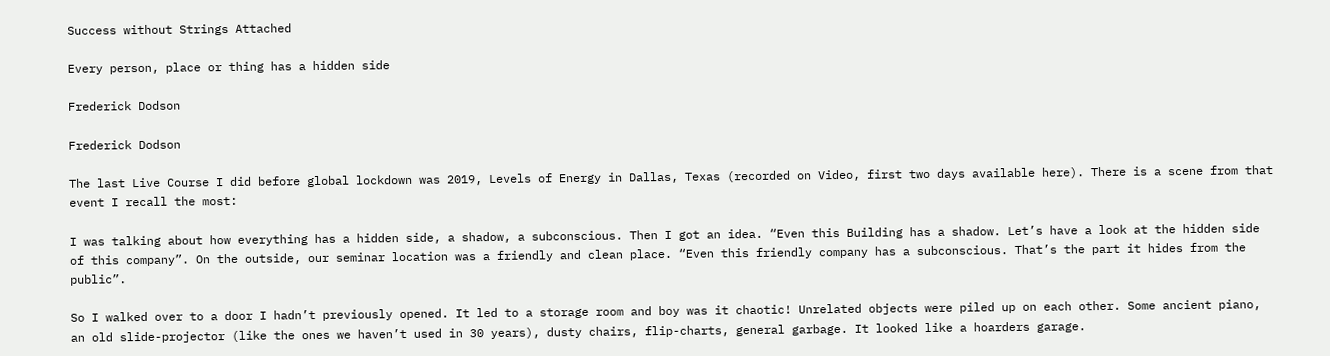Success without Strings Attached

Every person, place or thing has a hidden side

Frederick Dodson

Frederick Dodson

The last Live Course I did before global lockdown was 2019, Levels of Energy in Dallas, Texas (recorded on Video, first two days available here). There is a scene from that event I recall the most:

I was talking about how everything has a hidden side, a shadow, a subconscious. Then I got an idea. “Even this Building has a shadow. Let’s have a look at the hidden side of this company”. On the outside, our seminar location was a friendly and clean place. “Even this friendly company has a subconscious. That’s the part it hides from the public”.

So I walked over to a door I hadn’t previously opened. It led to a storage room and boy was it chaotic! Unrelated objects were piled up on each other. Some ancient piano, an old slide-projector (like the ones we haven’t used in 30 years), dusty chairs, flip-charts, general garbage. It looked like a hoarders garage.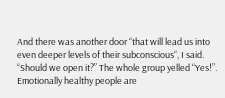And there was another door “that will lead us into even deeper levels of their subconscious“, I said. “Should we open it?” The whole group yelled “Yes!”. Emotionally healthy people are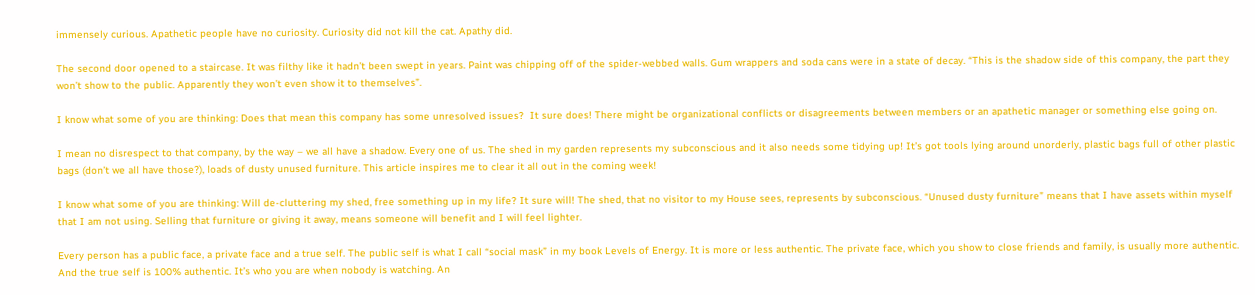immensely curious. Apathetic people have no curiosity. Curiosity did not kill the cat. Apathy did.

The second door opened to a staircase. It was filthy like it hadn’t been swept in years. Paint was chipping off of the spider-webbed walls. Gum wrappers and soda cans were in a state of decay. “This is the shadow side of this company, the part they won’t show to the public. Apparently they won’t even show it to themselves”.

I know what some of you are thinking: Does that mean this company has some unresolved issues?  It sure does! There might be organizational conflicts or disagreements between members or an apathetic manager or something else going on.

I mean no disrespect to that company, by the way – we all have a shadow. Every one of us. The shed in my garden represents my subconscious and it also needs some tidying up! It’s got tools lying around unorderly, plastic bags full of other plastic bags (don’t we all have those?), loads of dusty unused furniture. This article inspires me to clear it all out in the coming week!

I know what some of you are thinking: Will de-cluttering my shed, free something up in my life? It sure will! The shed, that no visitor to my House sees, represents by subconscious. “Unused dusty furniture” means that I have assets within myself that I am not using. Selling that furniture or giving it away, means someone will benefit and I will feel lighter.

Every person has a public face, a private face and a true self. The public self is what I call “social mask” in my book Levels of Energy. It is more or less authentic. The private face, which you show to close friends and family, is usually more authentic. And the true self is 100% authentic. It’s who you are when nobody is watching. An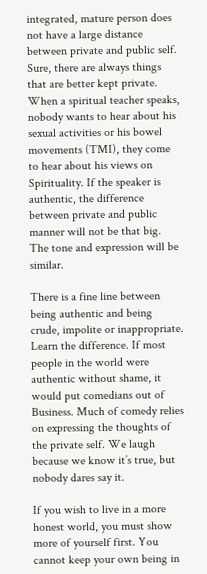integrated, mature person does not have a large distance between private and public self. Sure, there are always things that are better kept private. When a spiritual teacher speaks, nobody wants to hear about his sexual activities or his bowel movements (TMI), they come to hear about his views on Spirituality. If the speaker is authentic, the difference between private and public manner will not be that big. The tone and expression will be similar.

There is a fine line between being authentic and being crude, impolite or inappropriate. Learn the difference. If most people in the world were authentic without shame, it would put comedians out of Business. Much of comedy relies on expressing the thoughts of the private self. We laugh because we know it’s true, but nobody dares say it.

If you wish to live in a more honest world, you must show more of yourself first. You cannot keep your own being in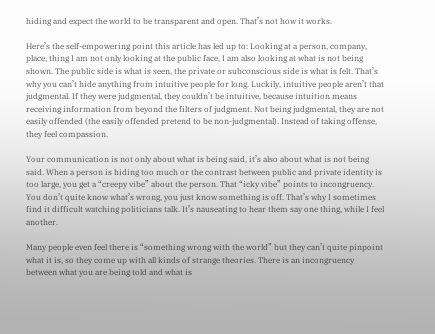hiding and expect the world to be transparent and open. That’s not how it works.

Here’s the self-empowering point this article has led up to: Looking at a person, company, place, thing I am not only looking at the public face, I am also looking at what is not being shown. The public side is what is seen, the private or subconscious side is what is felt. That’s why you can’t hide anything from intuitive people for long. Luckily, intuitive people aren’t that judgmental. If they were judgmental, they couldn’t be intuitive, because intuition means receiving information from beyond the filters of judgment. Not being judgmental, they are not easily offended (the easily offended pretend to be non-judgmental). Instead of taking offense, they feel compassion.

Your communication is not only about what is being said, it’s also about what is not being said. When a person is hiding too much or the contrast between public and private identity is too large, you get a “creepy vibe” about the person. That “icky vibe” points to incongruency. You don’t quite know what’s wrong, you just know something is off. That’s why I sometimes find it difficult watching politicians talk. It’s nauseating to hear them say one thing, while I feel another.

Many people even feel there is “something wrong with the world” but they can’t quite pinpoint what it is, so they come up with all kinds of strange theories. There is an incongruency between what you are being told and what is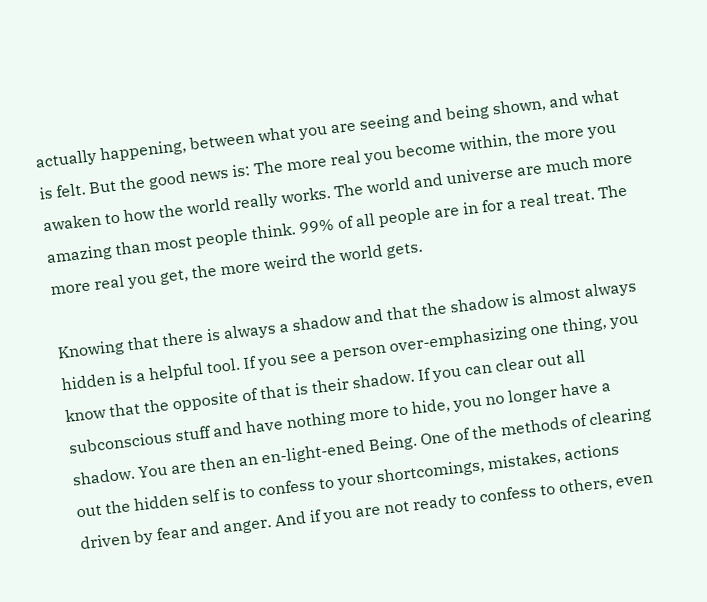actually happening, between what you are seeing and being shown, and what is felt. But the good news is: The more real you become within, the more you awaken to how the world really works. The world and universe are much more amazing than most people think. 99% of all people are in for a real treat. The more real you get, the more weird the world gets.

Knowing that there is always a shadow and that the shadow is almost always hidden is a helpful tool. If you see a person over-emphasizing one thing, you know that the opposite of that is their shadow. If you can clear out all subconscious stuff and have nothing more to hide, you no longer have a shadow. You are then an en-light-ened Being. One of the methods of clearing out the hidden self is to confess to your shortcomings, mistakes, actions driven by fear and anger. And if you are not ready to confess to others, even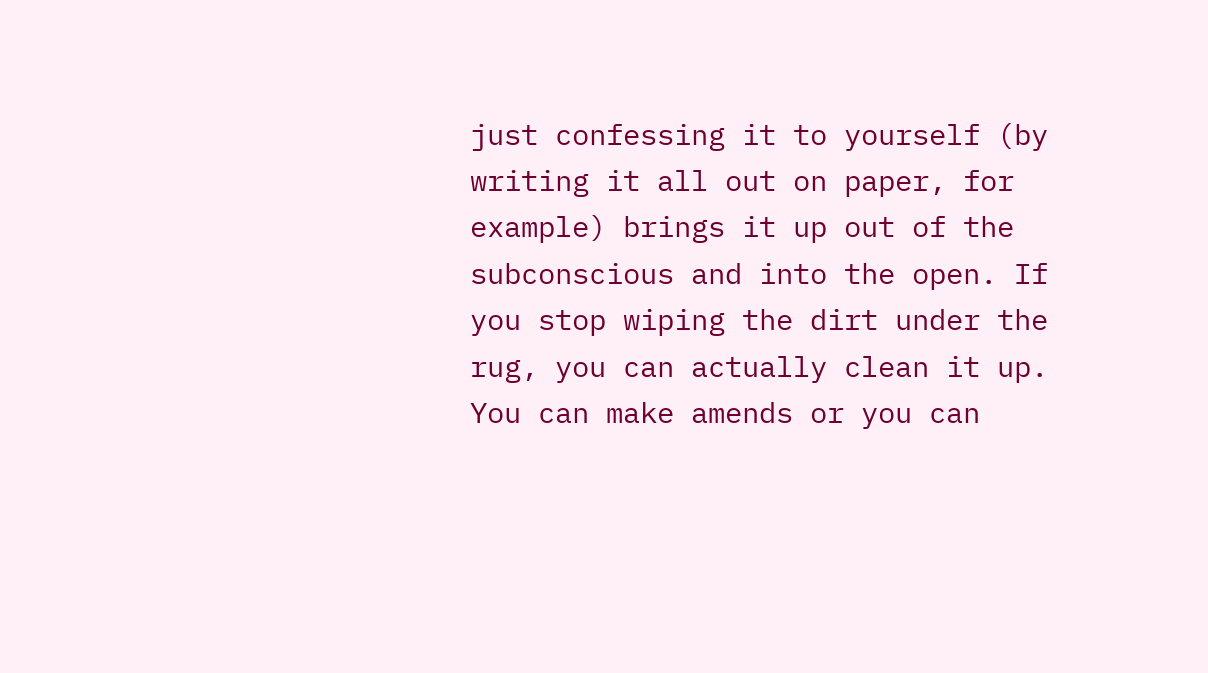just confessing it to yourself (by writing it all out on paper, for example) brings it up out of the subconscious and into the open. If you stop wiping the dirt under the rug, you can actually clean it up. You can make amends or you can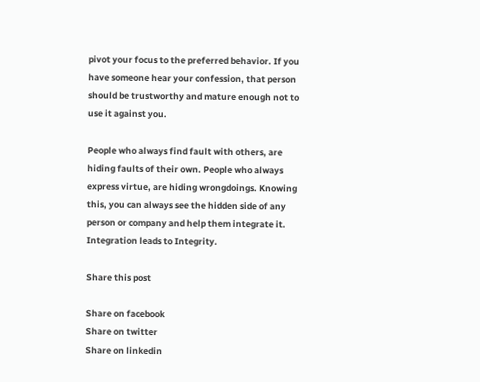pivot your focus to the preferred behavior. If you have someone hear your confession, that person should be trustworthy and mature enough not to use it against you.

People who always find fault with others, are hiding faults of their own. People who always express virtue, are hiding wrongdoings. Knowing this, you can always see the hidden side of any person or company and help them integrate it. Integration leads to Integrity.

Share this post

Share on facebook
Share on twitter
Share on linkedin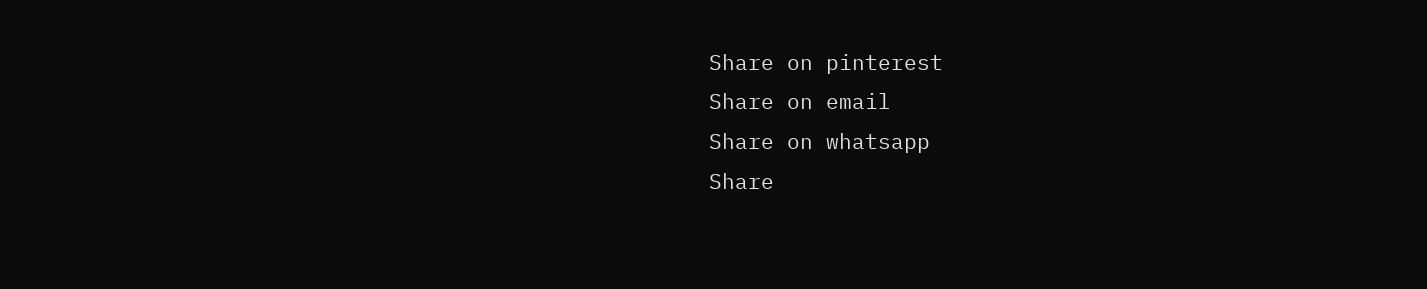Share on pinterest
Share on email
Share on whatsapp
Share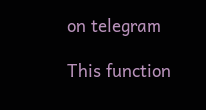on telegram

This function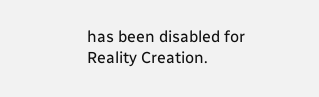has been disabled for Reality Creation.